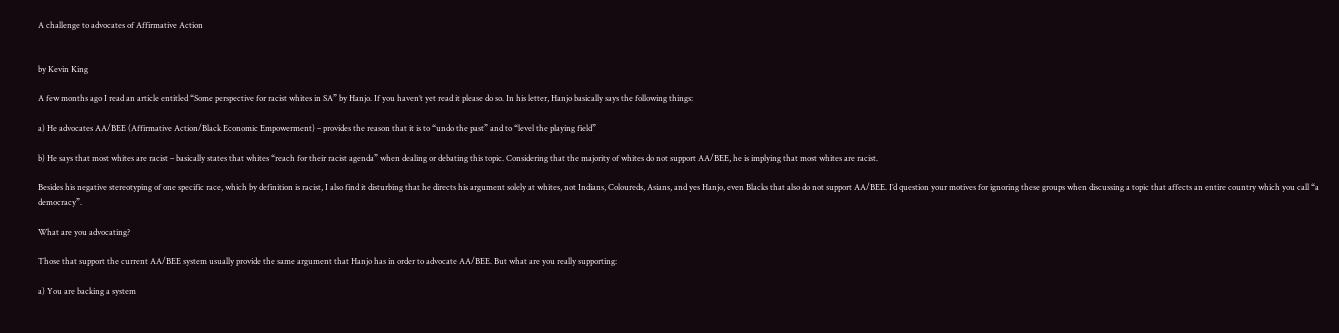A challenge to advocates of Affirmative Action


by Kevin King

A few months ago I read an article entitled “Some perspective for racist whites in SA” by Hanjo. If you haven’t yet read it please do so. In his letter, Hanjo basically says the following things:

a) He advocates AA/BEE (Affirmative Action/Black Economic Empowerment) – provides the reason that it is to “undo the past” and to “level the playing field”

b) He says that most whites are racist – basically states that whites “reach for their racist agenda” when dealing or debating this topic. Considering that the majority of whites do not support AA/BEE, he is implying that most whites are racist.

Besides his negative stereotyping of one specific race, which by definition is racist, I also find it disturbing that he directs his argument solely at whites, not Indians, Coloureds, Asians, and yes Hanjo, even Blacks that also do not support AA/BEE. I’d question your motives for ignoring these groups when discussing a topic that affects an entire country which you call “a democracy”.

What are you advocating?

Those that support the current AA/BEE system usually provide the same argument that Hanjo has in order to advocate AA/BEE. But what are you really supporting:

a) You are backing a system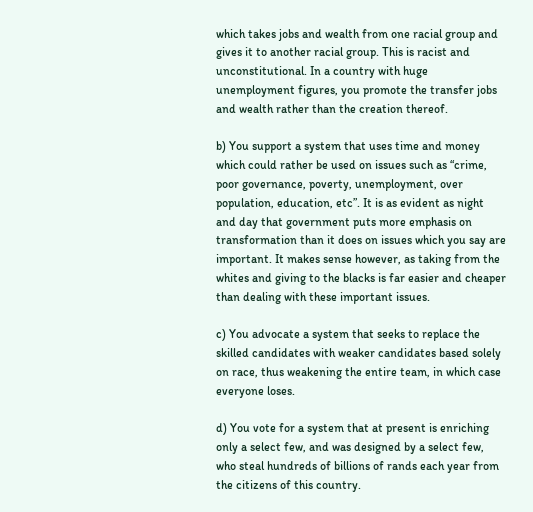which takes jobs and wealth from one racial group and gives it to another racial group. This is racist and unconstitutional. In a country with huge unemployment figures, you promote the transfer jobs and wealth rather than the creation thereof.

b) You support a system that uses time and money which could rather be used on issues such as “crime, poor governance, poverty, unemployment, over population, education, etc”. It is as evident as night and day that government puts more emphasis on transformation than it does on issues which you say are important. It makes sense however, as taking from the whites and giving to the blacks is far easier and cheaper than dealing with these important issues.

c) You advocate a system that seeks to replace the skilled candidates with weaker candidates based solely on race, thus weakening the entire team, in which case everyone loses.

d) You vote for a system that at present is enriching only a select few, and was designed by a select few, who steal hundreds of billions of rands each year from the citizens of this country.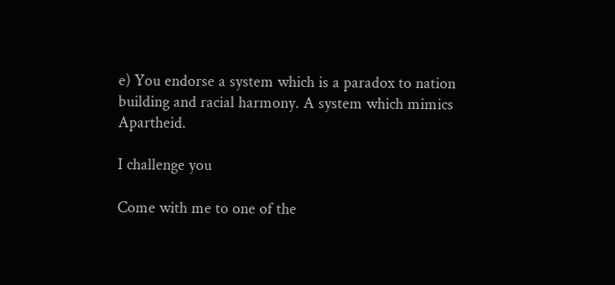e) You endorse a system which is a paradox to nation building and racial harmony. A system which mimics Apartheid.

I challenge you

Come with me to one of the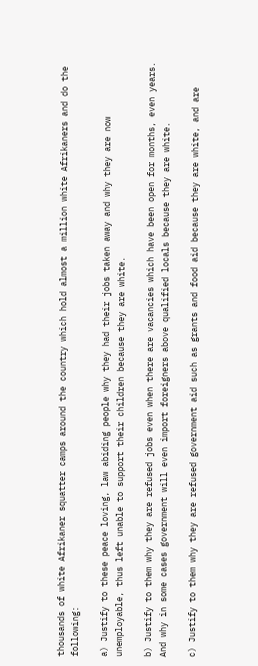thousands of white Afrikaner squatter camps around the country which hold almost a million white Afrikaners and do the following:

a) Justify to these peace loving, law abiding people why they had their jobs taken away and why they are now unemployable, thus left unable to support their children because they are white.

b) Justify to them why they are refused jobs even when there are vacancies which have been open for months, even years. And why in some cases government will even import foreigners above qualified locals because they are white.

c) Justify to them why they are refused government aid such as grants and food aid because they are white, and are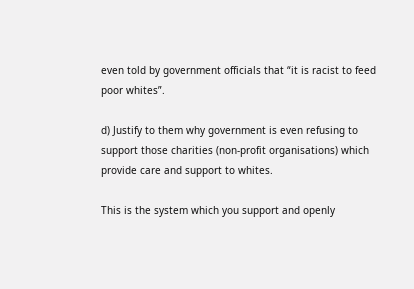even told by government officials that “it is racist to feed poor whites”.

d) Justify to them why government is even refusing to support those charities (non-profit organisations) which provide care and support to whites.

This is the system which you support and openly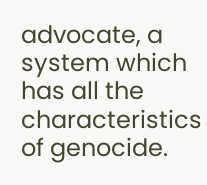advocate, a system which has all the characteristics of genocide.